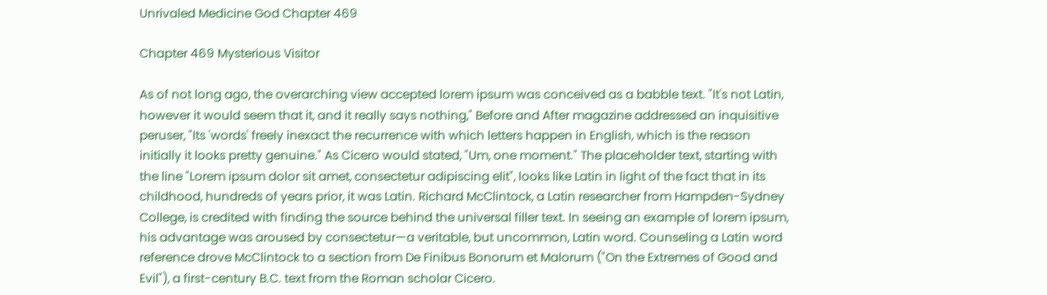Unrivaled Medicine God Chapter 469

Chapter 469 Mysterious Visitor

As of not long ago, the overarching view accepted lorem ipsum was conceived as a babble text. "It's not Latin, however it would seem that it, and it really says nothing," Before and After magazine addressed an inquisitive peruser, "Its 'words' freely inexact the recurrence with which letters happen in English, which is the reason initially it looks pretty genuine." As Cicero would stated, "Um, one moment." The placeholder text, starting with the line "Lorem ipsum dolor sit amet, consectetur adipiscing elit", looks like Latin in light of the fact that in its childhood, hundreds of years prior, it was Latin. Richard McClintock, a Latin researcher from Hampden-Sydney College, is credited with finding the source behind the universal filler text. In seeing an example of lorem ipsum, his advantage was aroused by consectetur—a veritable, but uncommon, Latin word. Counseling a Latin word reference drove McClintock to a section from De Finibus Bonorum et Malorum ("On the Extremes of Good and Evil"), a first-century B.C. text from the Roman scholar Cicero.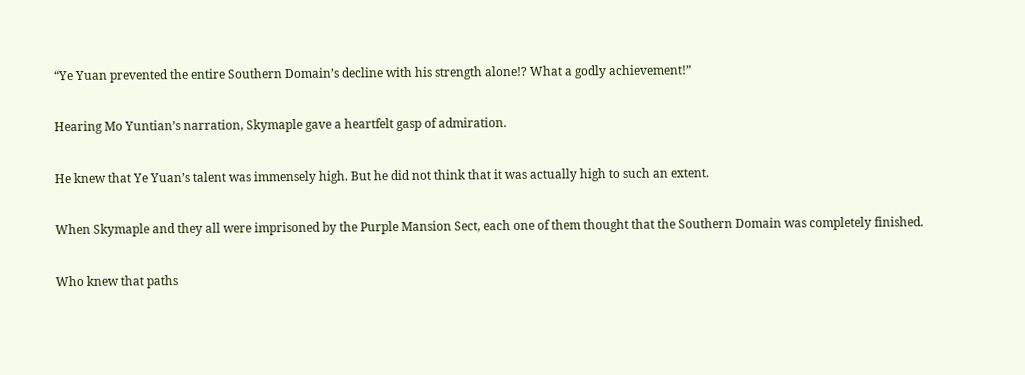“Ye Yuan prevented the entire Southern Domain’s decline with his strength alone!? What a godly achievement!”

Hearing Mo Yuntian’s narration, Skymaple gave a heartfelt gasp of admiration.

He knew that Ye Yuan’s talent was immensely high. But he did not think that it was actually high to such an extent.

When Skymaple and they all were imprisoned by the Purple Mansion Sect, each one of them thought that the Southern Domain was completely finished.

Who knew that paths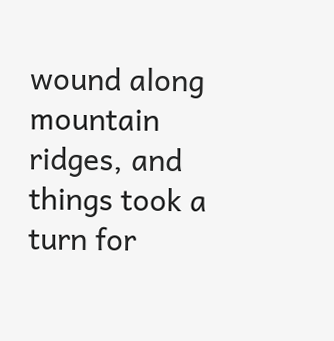wound along mountain ridges, and things took a turn for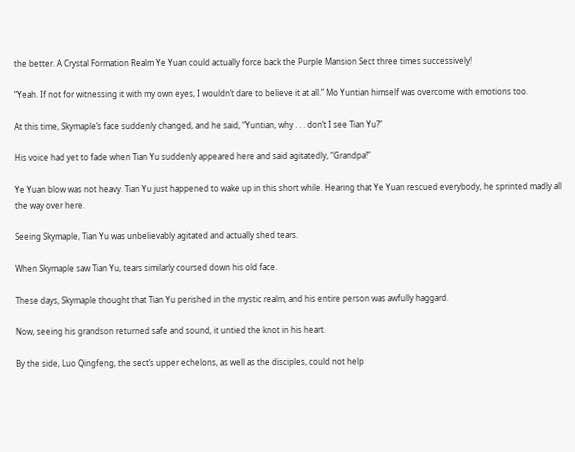the better. A Crystal Formation Realm Ye Yuan could actually force back the Purple Mansion Sect three times successively!

“Yeah. If not for witnessing it with my own eyes, I wouldn’t dare to believe it at all.” Mo Yuntian himself was overcome with emotions too.

At this time, Skymaple’s face suddenly changed, and he said, “Yuntian, why . . . don’t I see Tian Yu?”

His voice had yet to fade when Tian Yu suddenly appeared here and said agitatedly, “Grandpa!”

Ye Yuan blow was not heavy. Tian Yu just happened to wake up in this short while. Hearing that Ye Yuan rescued everybody, he sprinted madly all the way over here.

Seeing Skymaple, Tian Yu was unbelievably agitated and actually shed tears.

When Skymaple saw Tian Yu, tears similarly coursed down his old face.

These days, Skymaple thought that Tian Yu perished in the mystic realm, and his entire person was awfully haggard.

Now, seeing his grandson returned safe and sound, it untied the knot in his heart.

By the side, Luo Qingfeng, the sect’s upper echelons, as well as the disciples, could not help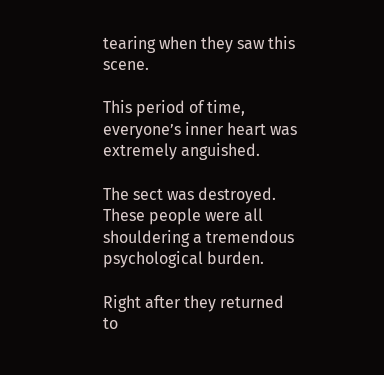tearing when they saw this scene.

This period of time, everyone’s inner heart was extremely anguished.

The sect was destroyed. These people were all shouldering a tremendous psychological burden.

Right after they returned to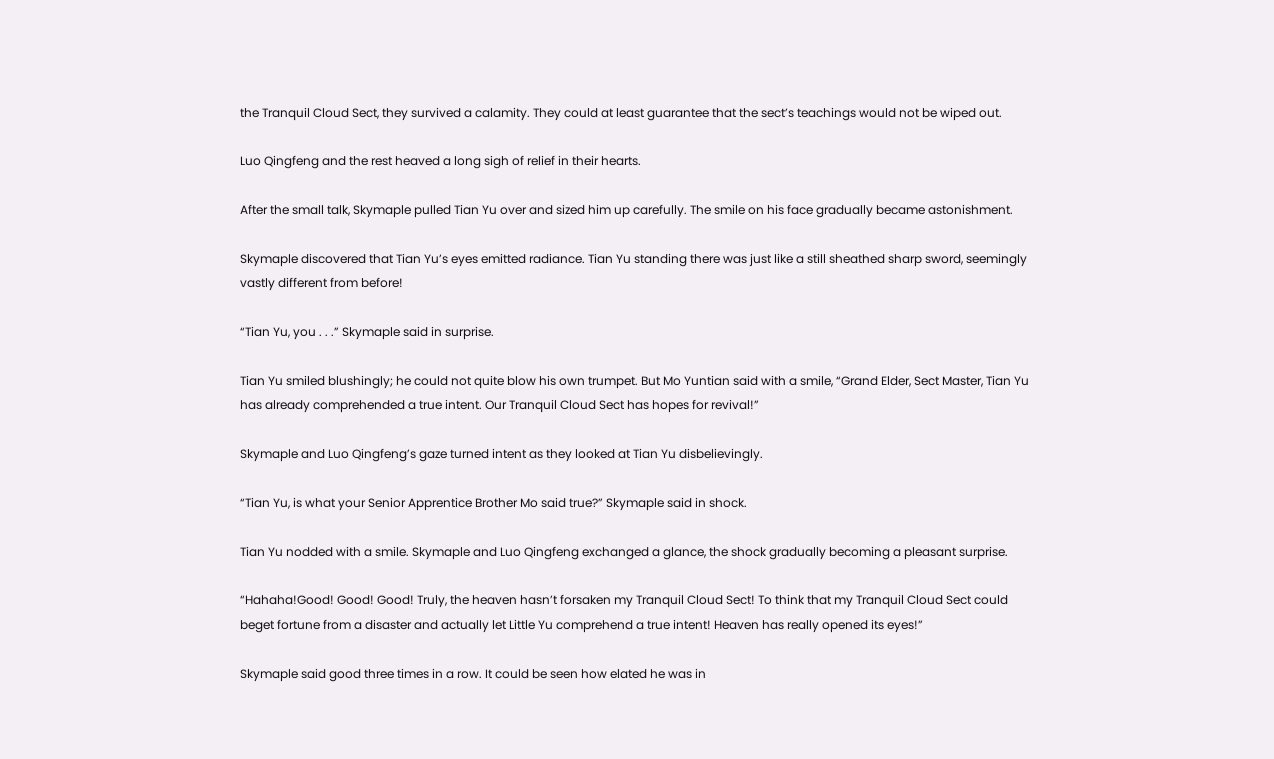the Tranquil Cloud Sect, they survived a calamity. They could at least guarantee that the sect’s teachings would not be wiped out.

Luo Qingfeng and the rest heaved a long sigh of relief in their hearts.

After the small talk, Skymaple pulled Tian Yu over and sized him up carefully. The smile on his face gradually became astonishment.

Skymaple discovered that Tian Yu’s eyes emitted radiance. Tian Yu standing there was just like a still sheathed sharp sword, seemingly vastly different from before!

“Tian Yu, you . . .” Skymaple said in surprise.

Tian Yu smiled blushingly; he could not quite blow his own trumpet. But Mo Yuntian said with a smile, “Grand Elder, Sect Master, Tian Yu has already comprehended a true intent. Our Tranquil Cloud Sect has hopes for revival!”

Skymaple and Luo Qingfeng’s gaze turned intent as they looked at Tian Yu disbelievingly.

“Tian Yu, is what your Senior Apprentice Brother Mo said true?” Skymaple said in shock.

Tian Yu nodded with a smile. Skymaple and Luo Qingfeng exchanged a glance, the shock gradually becoming a pleasant surprise.

“Hahaha!Good! Good! Good! Truly, the heaven hasn’t forsaken my Tranquil Cloud Sect! To think that my Tranquil Cloud Sect could beget fortune from a disaster and actually let Little Yu comprehend a true intent! Heaven has really opened its eyes!”

Skymaple said good three times in a row. It could be seen how elated he was in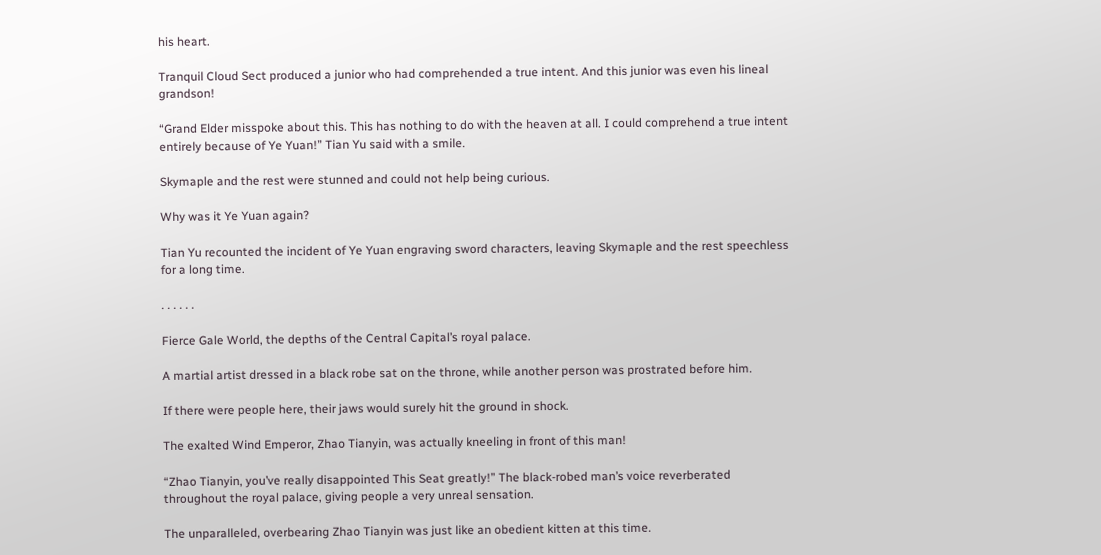his heart.

Tranquil Cloud Sect produced a junior who had comprehended a true intent. And this junior was even his lineal grandson!

“Grand Elder misspoke about this. This has nothing to do with the heaven at all. I could comprehend a true intent entirely because of Ye Yuan!” Tian Yu said with a smile.

Skymaple and the rest were stunned and could not help being curious.

Why was it Ye Yuan again?

Tian Yu recounted the incident of Ye Yuan engraving sword characters, leaving Skymaple and the rest speechless for a long time.

. . . . . .

Fierce Gale World, the depths of the Central Capital’s royal palace.

A martial artist dressed in a black robe sat on the throne, while another person was prostrated before him.

If there were people here, their jaws would surely hit the ground in shock.

The exalted Wind Emperor, Zhao Tianyin, was actually kneeling in front of this man!

“Zhao Tianyin, you’ve really disappointed This Seat greatly!” The black-robed man’s voice reverberated throughout the royal palace, giving people a very unreal sensation.

The unparalleled, overbearing Zhao Tianyin was just like an obedient kitten at this time.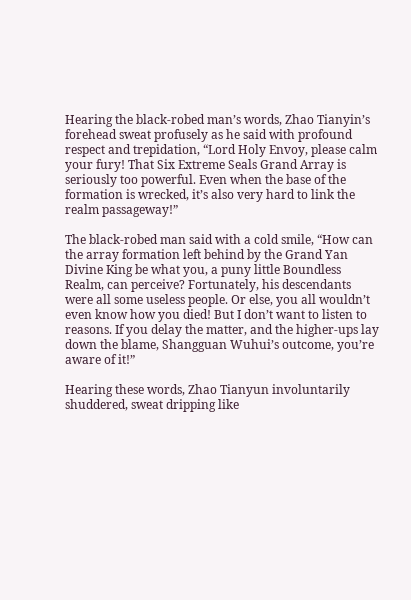Hearing the black-robed man’s words, Zhao Tianyin’s forehead sweat profusely as he said with profound respect and trepidation, “Lord Holy Envoy, please calm your fury! That Six Extreme Seals Grand Array is seriously too powerful. Even when the base of the formation is wrecked, it’s also very hard to link the realm passageway!”

The black-robed man said with a cold smile, “How can the array formation left behind by the Grand Yan Divine King be what you, a puny little Boundless Realm, can perceive? Fortunately, his descendants were all some useless people. Or else, you all wouldn’t even know how you died! But I don’t want to listen to reasons. If you delay the matter, and the higher-ups lay down the blame, Shangguan Wuhui’s outcome, you’re aware of it!”

Hearing these words, Zhao Tianyun involuntarily shuddered, sweat dripping like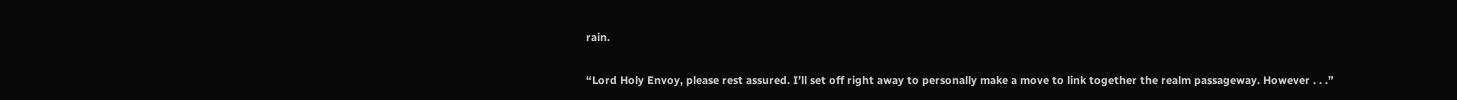rain.

“Lord Holy Envoy, please rest assured. I’ll set off right away to personally make a move to link together the realm passageway. However . . .”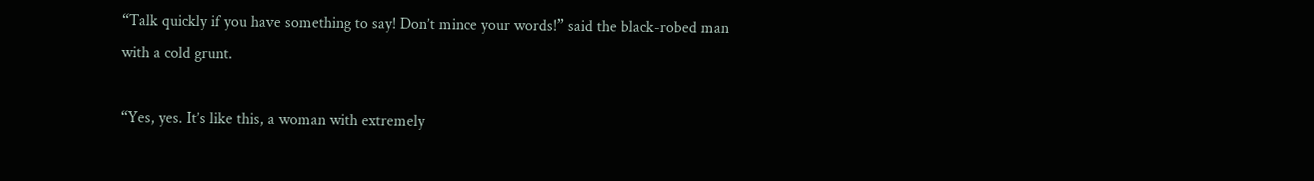“Talk quickly if you have something to say! Don’t mince your words!” said the black-robed man with a cold grunt.

“Yes, yes. It’s like this, a woman with extremely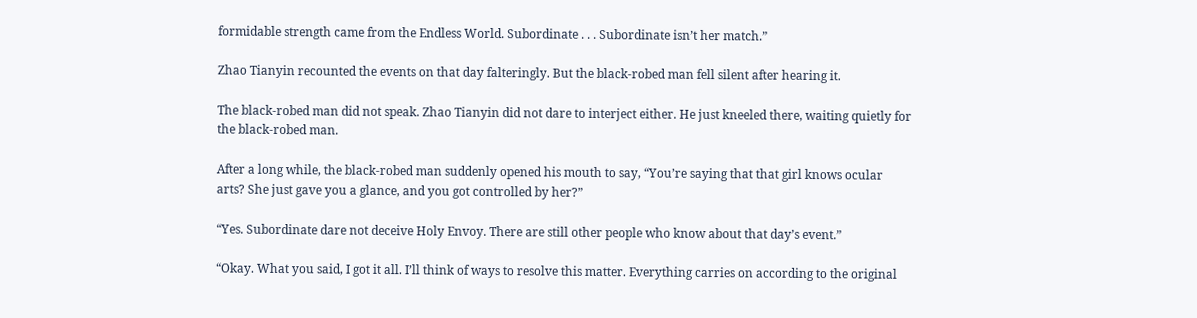formidable strength came from the Endless World. Subordinate . . . Subordinate isn’t her match.”

Zhao Tianyin recounted the events on that day falteringly. But the black-robed man fell silent after hearing it.

The black-robed man did not speak. Zhao Tianyin did not dare to interject either. He just kneeled there, waiting quietly for the black-robed man.

After a long while, the black-robed man suddenly opened his mouth to say, “You’re saying that that girl knows ocular arts? She just gave you a glance, and you got controlled by her?”

“Yes. Subordinate dare not deceive Holy Envoy. There are still other people who know about that day’s event.”

“Okay. What you said, I got it all. I’ll think of ways to resolve this matter. Everything carries on according to the original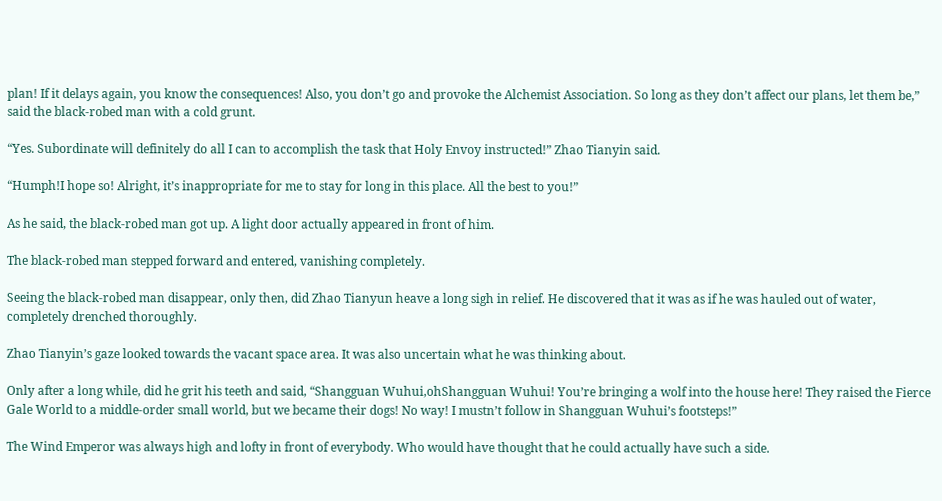plan! If it delays again, you know the consequences! Also, you don’t go and provoke the Alchemist Association. So long as they don’t affect our plans, let them be,” said the black-robed man with a cold grunt.

“Yes. Subordinate will definitely do all I can to accomplish the task that Holy Envoy instructed!” Zhao Tianyin said.

“Humph!I hope so! Alright, it’s inappropriate for me to stay for long in this place. All the best to you!”

As he said, the black-robed man got up. A light door actually appeared in front of him.

The black-robed man stepped forward and entered, vanishing completely.

Seeing the black-robed man disappear, only then, did Zhao Tianyun heave a long sigh in relief. He discovered that it was as if he was hauled out of water, completely drenched thoroughly.

Zhao Tianyin’s gaze looked towards the vacant space area. It was also uncertain what he was thinking about.

Only after a long while, did he grit his teeth and said, “Shangguan Wuhui,ohShangguan Wuhui! You’re bringing a wolf into the house here! They raised the Fierce Gale World to a middle-order small world, but we became their dogs! No way! I mustn’t follow in Shangguan Wuhui’s footsteps!”

The Wind Emperor was always high and lofty in front of everybody. Who would have thought that he could actually have such a side.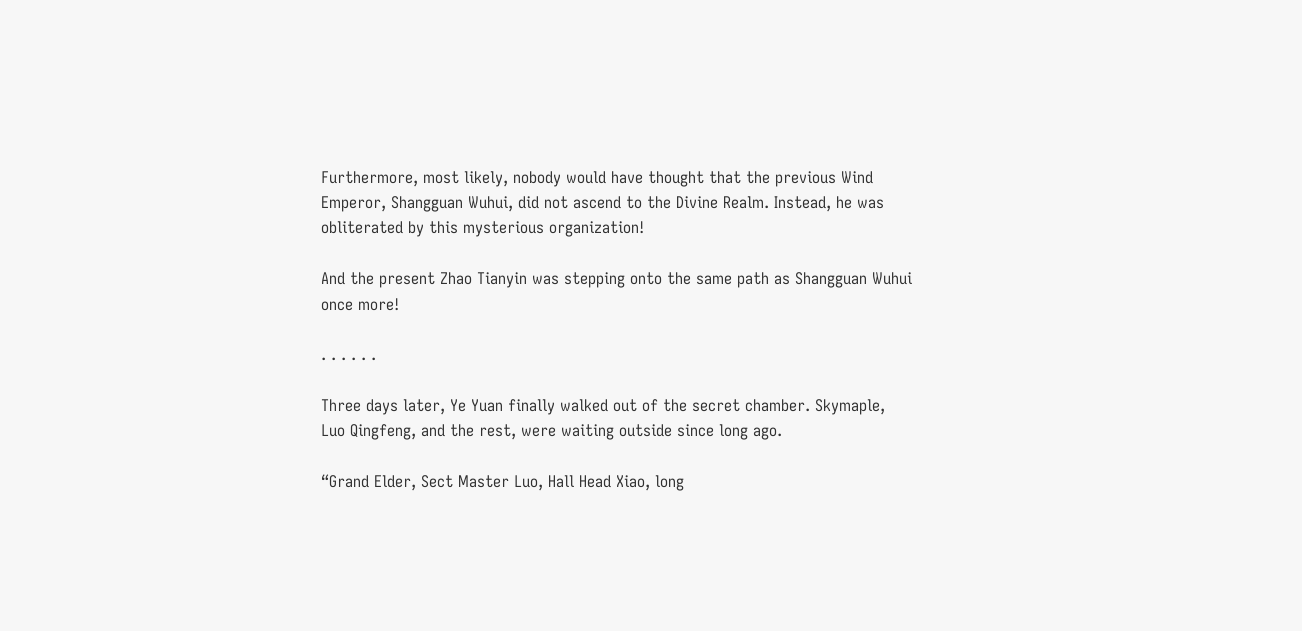Furthermore, most likely, nobody would have thought that the previous Wind Emperor, Shangguan Wuhui, did not ascend to the Divine Realm. Instead, he was obliterated by this mysterious organization!

And the present Zhao Tianyin was stepping onto the same path as Shangguan Wuhui once more!

. . . . . .

Three days later, Ye Yuan finally walked out of the secret chamber. Skymaple, Luo Qingfeng, and the rest, were waiting outside since long ago.

“Grand Elder, Sect Master Luo, Hall Head Xiao, long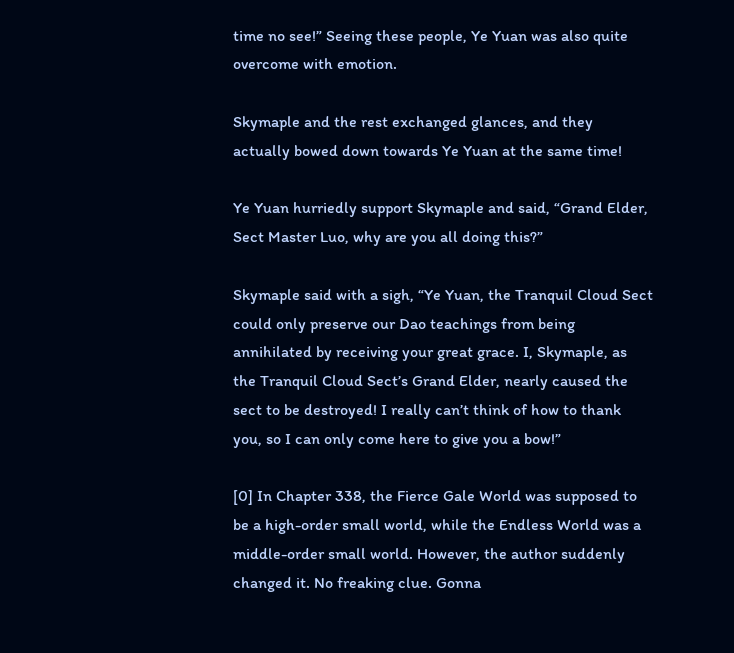time no see!” Seeing these people, Ye Yuan was also quite overcome with emotion.

Skymaple and the rest exchanged glances, and they actually bowed down towards Ye Yuan at the same time!

Ye Yuan hurriedly support Skymaple and said, “Grand Elder, Sect Master Luo, why are you all doing this?”

Skymaple said with a sigh, “Ye Yuan, the Tranquil Cloud Sect could only preserve our Dao teachings from being annihilated by receiving your great grace. I, Skymaple, as the Tranquil Cloud Sect’s Grand Elder, nearly caused the sect to be destroyed! I really can’t think of how to thank you, so I can only come here to give you a bow!”

[0] In Chapter 338, the Fierce Gale World was supposed to be a high-order small world, while the Endless World was a middle-order small world. However, the author suddenly changed it. No freaking clue. Gonna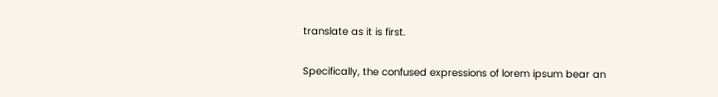translate as it is first.

Specifically, the confused expressions of lorem ipsum bear an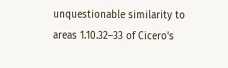unquestionable similarity to areas 1.10.32–33 of Cicero's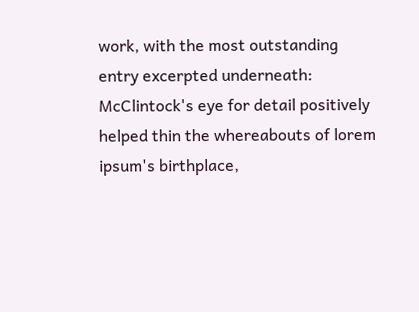work, with the most outstanding entry excerpted underneath: McClintock's eye for detail positively helped thin the whereabouts of lorem ipsum's birthplace,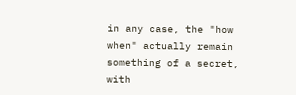in any case, the "how when" actually remain something of a secret, with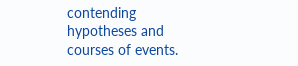contending hypotheses and courses of events.